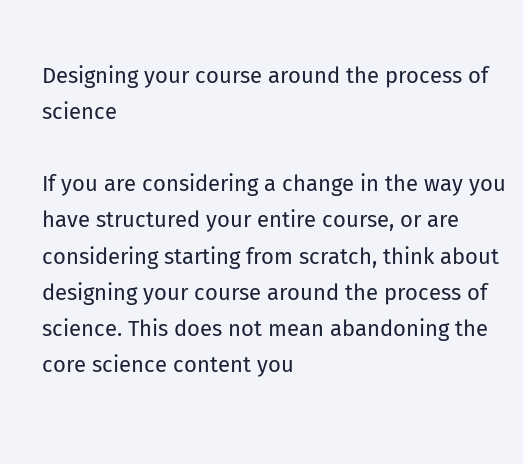Designing your course around the process of science

If you are considering a change in the way you have structured your entire course, or are considering starting from scratch, think about designing your course around the process of science. This does not mean abandoning the core science content you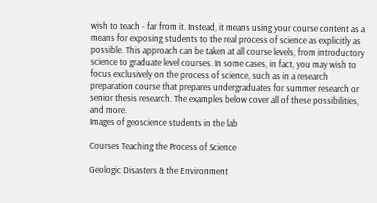wish to teach - far from it. Instead, it means using your course content as a means for exposing students to the real process of science as explicitly as possible. This approach can be taken at all course levels, from introductory science to graduate level courses. In some cases, in fact, you may wish to focus exclusively on the process of science, such as in a research preparation course that prepares undergraduates for summer research or senior thesis research. The examples below cover all of these possibilities, and more.
Images of geoscience students in the lab

Courses Teaching the Process of Science

Geologic Disasters & the Environment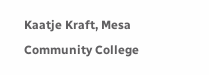Kaatje Kraft, Mesa Community College